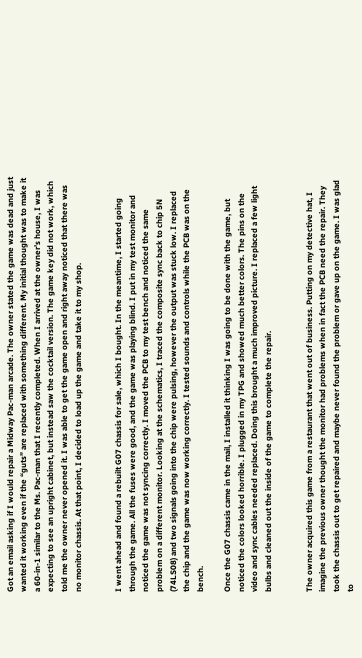Got an email asking if I would repair a Midway Pac-man arcade. The owner stated the game was dead and just wanted it working even if the “guts” are replaced with something different. My initial thought was to make it a 60-in-1 similar to the Ms. Pac-man that I recently completed. When I arrived at the owner’s house, I was expecting to see an upright cabinet, but instead saw the cocktail version. The game key did not work, which told me the owner never opened it. I was able to get the game open and right away noticed that there was no monitor chassis. At that point, I decided to load up the game and take it to my shop.


I went ahead and found a rebuilt G07 chassis for sale, which I bought. In the meantime, I started going through the game. All the fuses were good, and the game was playing blind. I put in my test monitor and noticed the game was not syncing correctly. I moved the PCB to my test bench and noticed the same problem on a different monitor. Looking at the schematics, I traced the composite sync back to chip 5N (74LS08) and two signals going into the chip were pulsing, however the output was stuck low. I replaced the chip and the game was now working correctly. I tested sounds and controls while the PCB was on the bench.

Once the G07 chassis came in the mail, I installed it thinking I was going to be done with the game, but noticed the colors looked horrible. I plugged in my TPG and showed much better colors. The pins on the video and sync cables needed replaced. Doing this brought a much improved picture. I replaced a few light bulbs and cleaned out the inside of the game to complete the repair.


The owner acquired this game from a restaurant that went out of business. Putting on my detective hat, I imagine the previous owner thought the monitor had problems when in fact the PCB need the repair. They took the chassis out to get repaired and maybe never found the problem or gave up on the game. I was glad to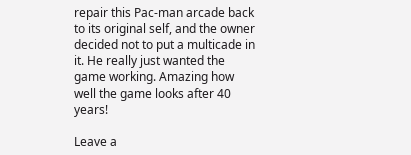repair this Pac-man arcade back to its original self, and the owner decided not to put a multicade in it. He really just wanted the game working. Amazing how well the game looks after 40 years!

Leave a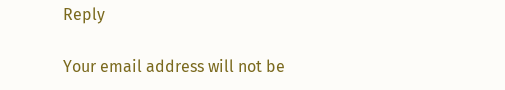Reply

Your email address will not be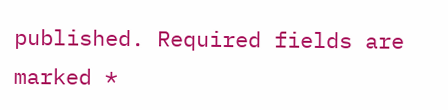published. Required fields are marked *